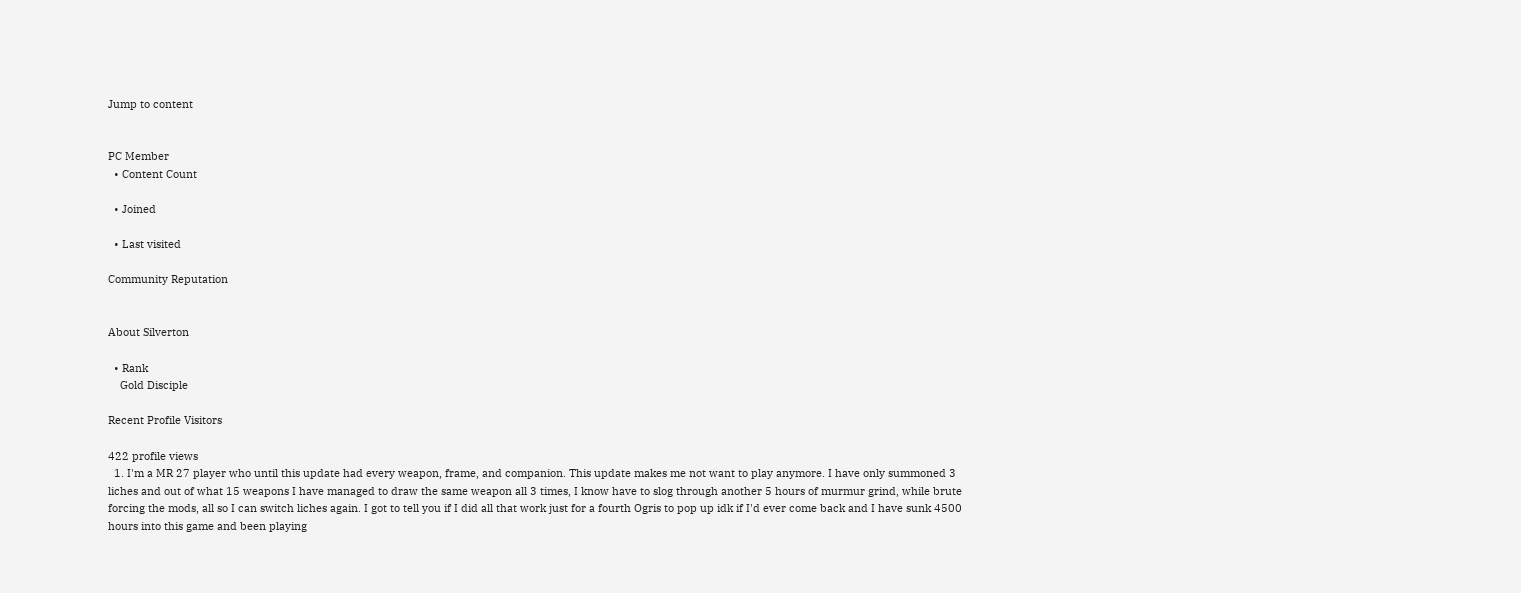Jump to content


PC Member
  • Content Count

  • Joined

  • Last visited

Community Reputation


About Silverton

  • Rank
    Gold Disciple

Recent Profile Visitors

422 profile views
  1. I'm a MR 27 player who until this update had every weapon, frame, and companion. This update makes me not want to play anymore. I have only summoned 3 liches and out of what 15 weapons I have managed to draw the same weapon all 3 times, I know have to slog through another 5 hours of murmur grind, while brute forcing the mods, all so I can switch liches again. I got to tell you if I did all that work just for a fourth Ogris to pop up idk if I'd ever come back and I have sunk 4500 hours into this game and been playing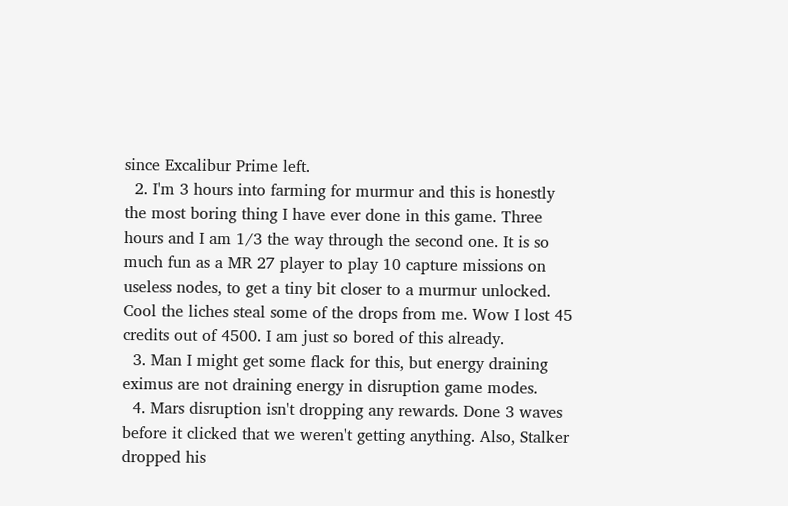since Excalibur Prime left.
  2. I'm 3 hours into farming for murmur and this is honestly the most boring thing I have ever done in this game. Three hours and I am 1/3 the way through the second one. It is so much fun as a MR 27 player to play 10 capture missions on useless nodes, to get a tiny bit closer to a murmur unlocked. Cool the liches steal some of the drops from me. Wow I lost 45 credits out of 4500. I am just so bored of this already.
  3. Man I might get some flack for this, but energy draining eximus are not draining energy in disruption game modes.
  4. Mars disruption isn't dropping any rewards. Done 3 waves before it clicked that we weren't getting anything. Also, Stalker dropped his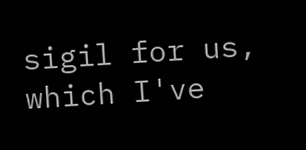sigil for us, which I've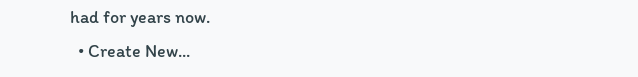had for years now.
  • Create New...